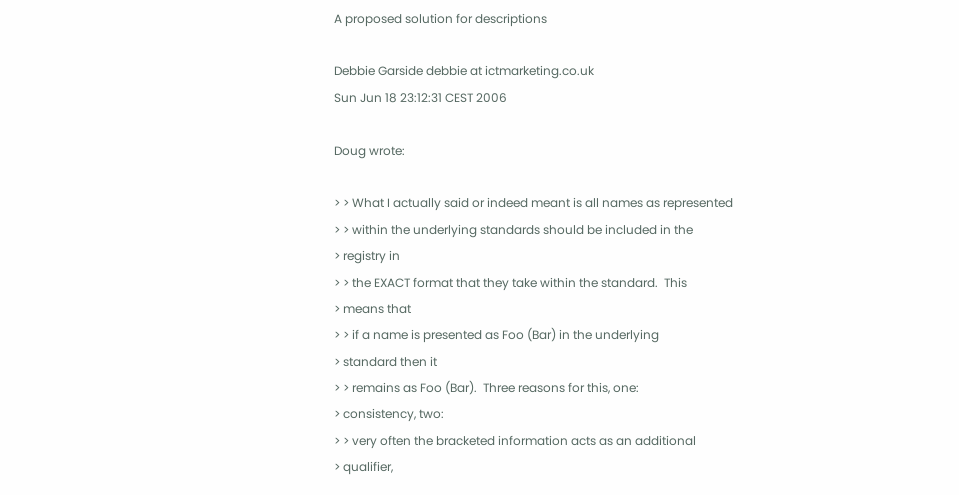A proposed solution for descriptions

Debbie Garside debbie at ictmarketing.co.uk
Sun Jun 18 23:12:31 CEST 2006

Doug wrote:

> > What I actually said or indeed meant is all names as represented
> > within the underlying standards should be included in the
> registry in
> > the EXACT format that they take within the standard.  This
> means that
> > if a name is presented as Foo (Bar) in the underlying
> standard then it
> > remains as Foo (Bar).  Three reasons for this, one:
> consistency, two:
> > very often the bracketed information acts as an additional
> qualifier,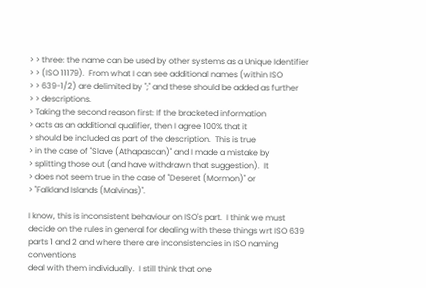> > three: the name can be used by other systems as a Unique Identifier
> > (ISO 11179).  From what I can see additional names (within ISO
> > 639-1/2) are delimited by ";" and these should be added as further
> > descriptions.
> Taking the second reason first: If the bracketed information
> acts as an additional qualifier, then I agree 100% that it
> should be included as part of the description.  This is true
> in the case of "Slave (Athapascan)" and I made a mistake by
> splitting those out (and have withdrawn that suggestion).  It
> does not seem true in the case of "Deseret (Mormon)" or
> "Falkland Islands (Malvinas)".

I know, this is inconsistent behaviour on ISO's part.  I think we must
decide on the rules in general for dealing with these things wrt ISO 639
parts 1 and 2 and where there are inconsistencies in ISO naming conventions
deal with them individually.  I still think that one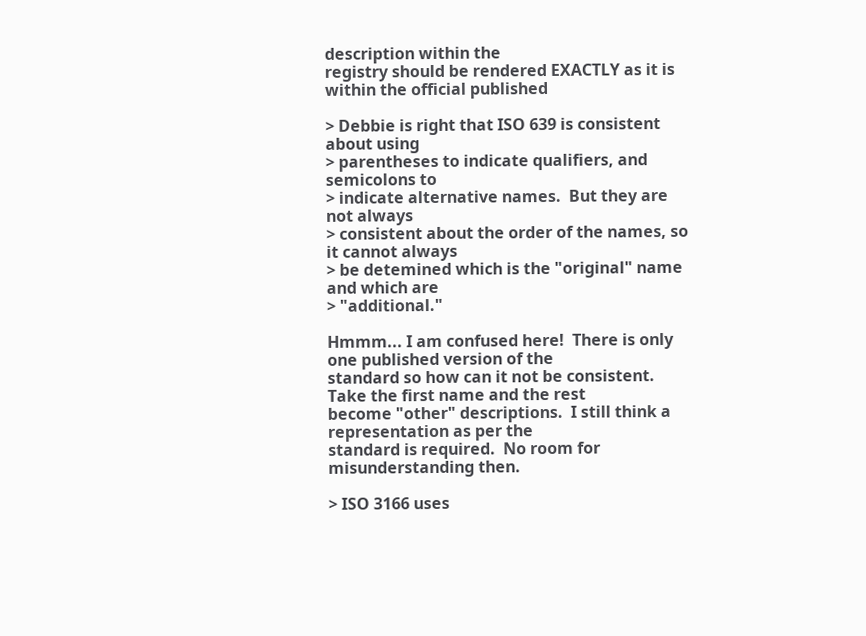description within the
registry should be rendered EXACTLY as it is within the official published

> Debbie is right that ISO 639 is consistent about using
> parentheses to indicate qualifiers, and semicolons to
> indicate alternative names.  But they are not always
> consistent about the order of the names, so it cannot always
> be detemined which is the "original" name and which are
> "additional."

Hmmm... I am confused here!  There is only one published version of the
standard so how can it not be consistent.  Take the first name and the rest
become "other" descriptions.  I still think a representation as per the
standard is required.  No room for misunderstanding then.

> ISO 3166 uses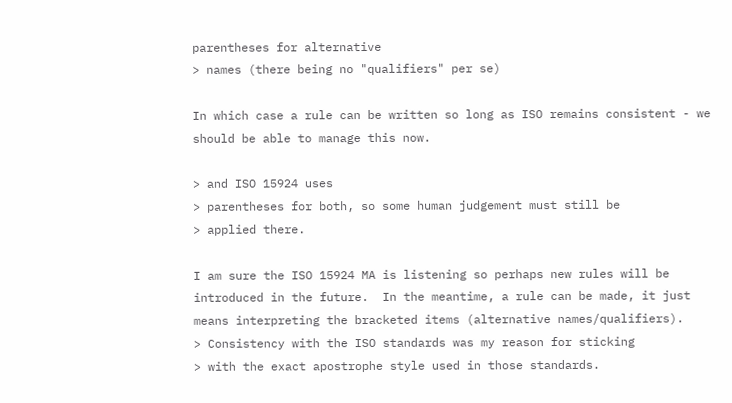parentheses for alternative
> names (there being no "qualifiers" per se)

In which case a rule can be written so long as ISO remains consistent - we
should be able to manage this now.

> and ISO 15924 uses
> parentheses for both, so some human judgement must still be
> applied there.

I am sure the ISO 15924 MA is listening so perhaps new rules will be
introduced in the future.  In the meantime, a rule can be made, it just
means interpreting the bracketed items (alternative names/qualifiers).
> Consistency with the ISO standards was my reason for sticking
> with the exact apostrophe style used in those standards.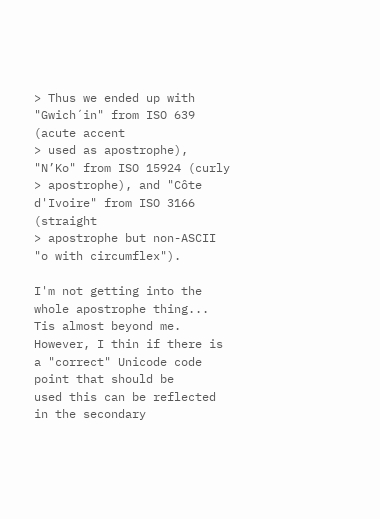> Thus we ended up with "Gwich´in" from ISO 639 (acute accent
> used as apostrophe), "N’Ko" from ISO 15924 (curly
> apostrophe), and "Côte d'Ivoire" from ISO 3166 (straight
> apostrophe but non-ASCII "o with circumflex").

I'm not getting into the whole apostrophe thing... Tis almost beyond me.
However, I thin if there is a "correct" Unicode code point that should be
used this can be reflected in the secondary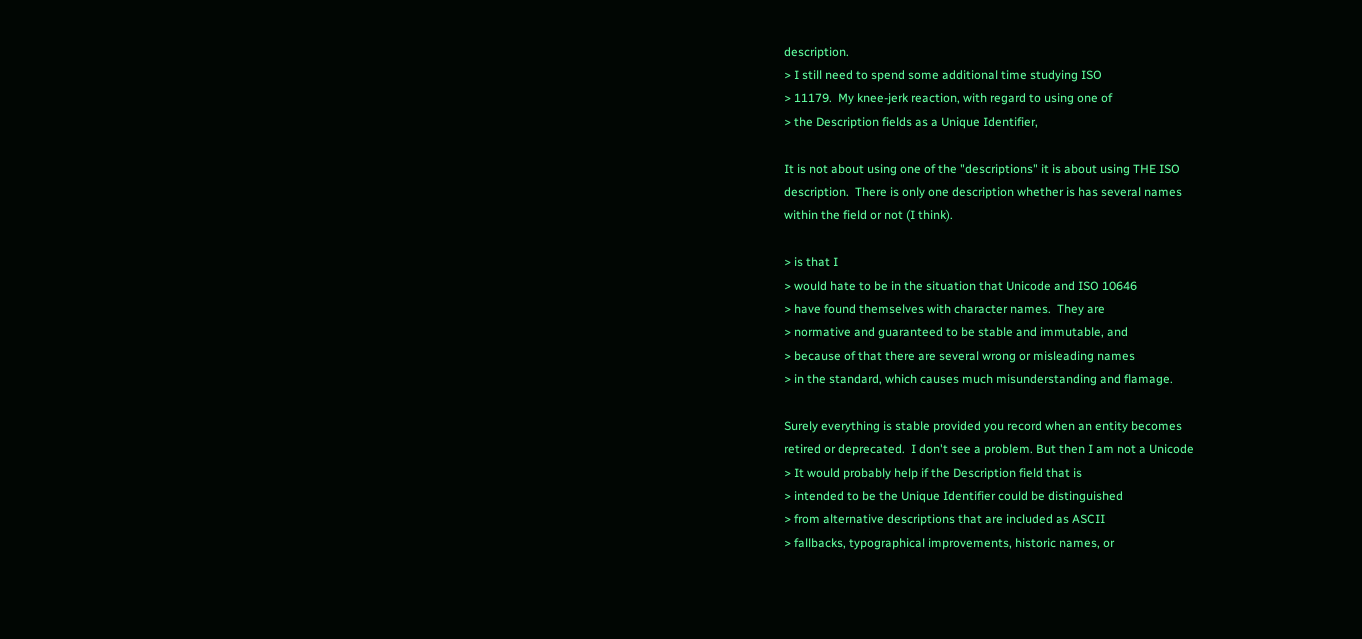description.
> I still need to spend some additional time studying ISO
> 11179.  My knee-jerk reaction, with regard to using one of
> the Description fields as a Unique Identifier,

It is not about using one of the "descriptions" it is about using THE ISO
description.  There is only one description whether is has several names
within the field or not (I think).

> is that I
> would hate to be in the situation that Unicode and ISO 10646
> have found themselves with character names.  They are
> normative and guaranteed to be stable and immutable, and
> because of that there are several wrong or misleading names
> in the standard, which causes much misunderstanding and flamage.

Surely everything is stable provided you record when an entity becomes
retired or deprecated.  I don't see a problem. But then I am not a Unicode
> It would probably help if the Description field that is
> intended to be the Unique Identifier could be distinguished
> from alternative descriptions that are included as ASCII
> fallbacks, typographical improvements, historic names, or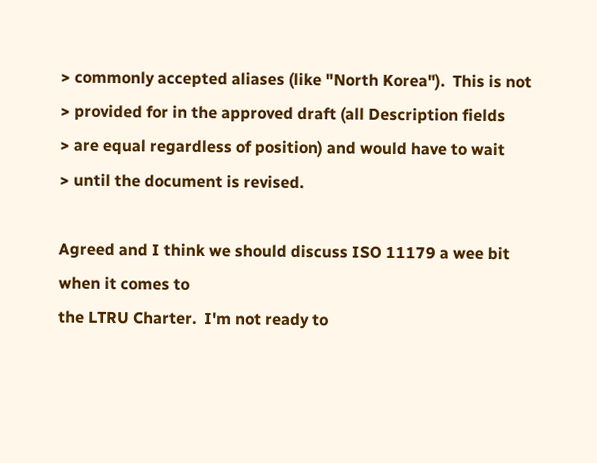> commonly accepted aliases (like "North Korea").  This is not
> provided for in the approved draft (all Description fields
> are equal regardless of position) and would have to wait
> until the document is revised.

Agreed and I think we should discuss ISO 11179 a wee bit when it comes to
the LTRU Charter.  I'm not ready to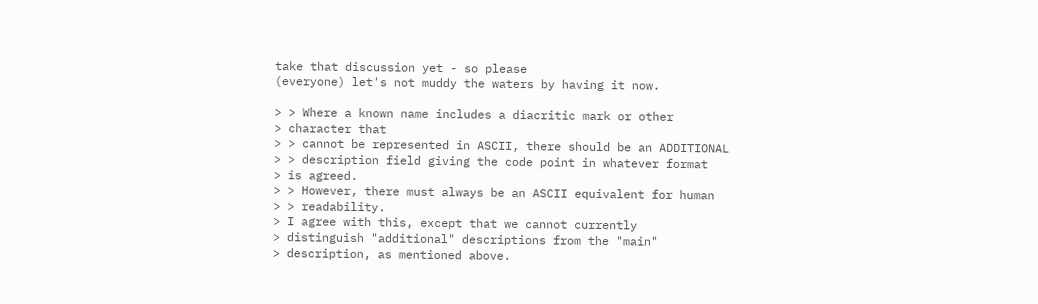take that discussion yet - so please
(everyone) let's not muddy the waters by having it now.

> > Where a known name includes a diacritic mark or other
> character that
> > cannot be represented in ASCII, there should be an ADDITIONAL
> > description field giving the code point in whatever format
> is agreed.
> > However, there must always be an ASCII equivalent for human
> > readability.
> I agree with this, except that we cannot currently
> distinguish "additional" descriptions from the "main"
> description, as mentioned above.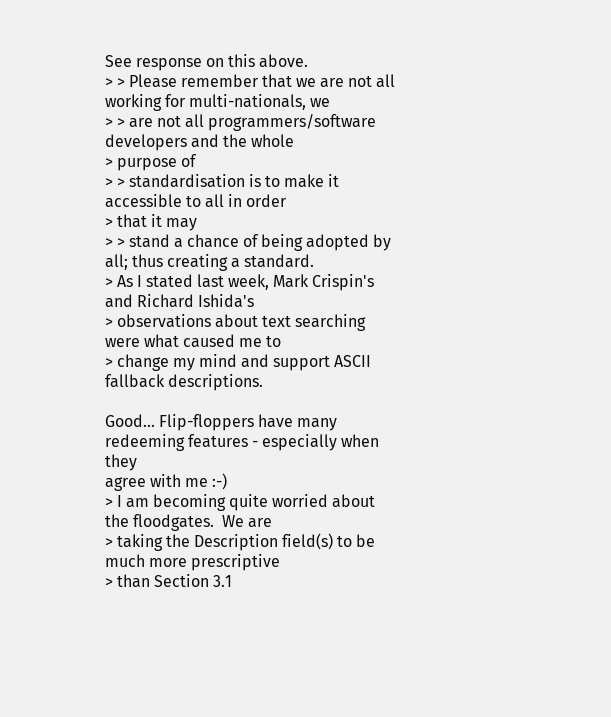See response on this above.
> > Please remember that we are not all working for multi-nationals, we
> > are not all programmers/software developers and the whole
> purpose of
> > standardisation is to make it accessible to all in order
> that it may
> > stand a chance of being adopted by all; thus creating a standard.
> As I stated last week, Mark Crispin's and Richard Ishida's
> observations about text searching were what caused me to
> change my mind and support ASCII fallback descriptions.

Good... Flip-floppers have many redeeming features - especially when they
agree with me :-)
> I am becoming quite worried about the floodgates.  We are
> taking the Description field(s) to be much more prescriptive
> than Section 3.1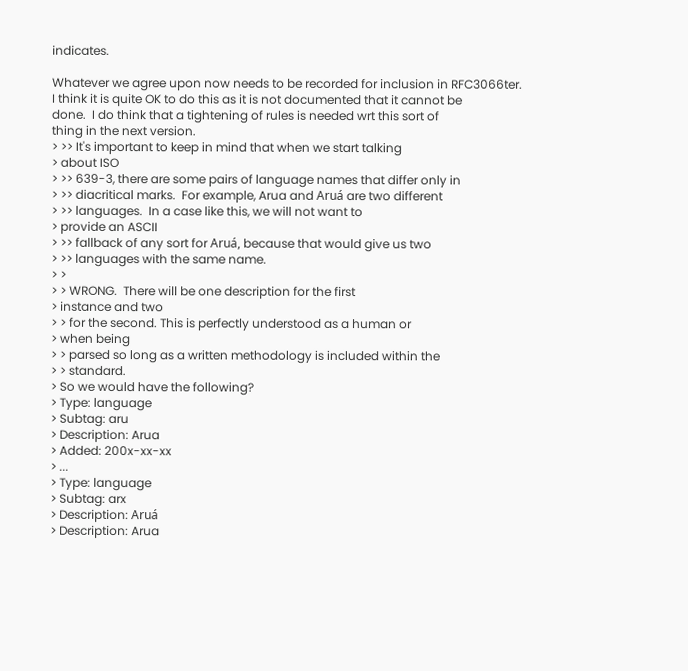indicates.

Whatever we agree upon now needs to be recorded for inclusion in RFC3066ter.
I think it is quite OK to do this as it is not documented that it cannot be
done.  I do think that a tightening of rules is needed wrt this sort of
thing in the next version.
> >> It's important to keep in mind that when we start talking
> about ISO
> >> 639-3, there are some pairs of language names that differ only in
> >> diacritical marks.  For example, Arua and Aruá are two different
> >> languages.  In a case like this, we will not want to
> provide an ASCII
> >> fallback of any sort for Aruá, because that would give us two
> >> languages with the same name.
> >
> > WRONG.  There will be one description for the first
> instance and two
> > for the second. This is perfectly understood as a human or
> when being
> > parsed so long as a written methodology is included within the
> > standard.
> So we would have the following?
> Type: language
> Subtag: aru
> Description: Arua
> Added: 200x-xx-xx
> ...
> Type: language
> Subtag: arx
> Description: Aruá
> Description: Arua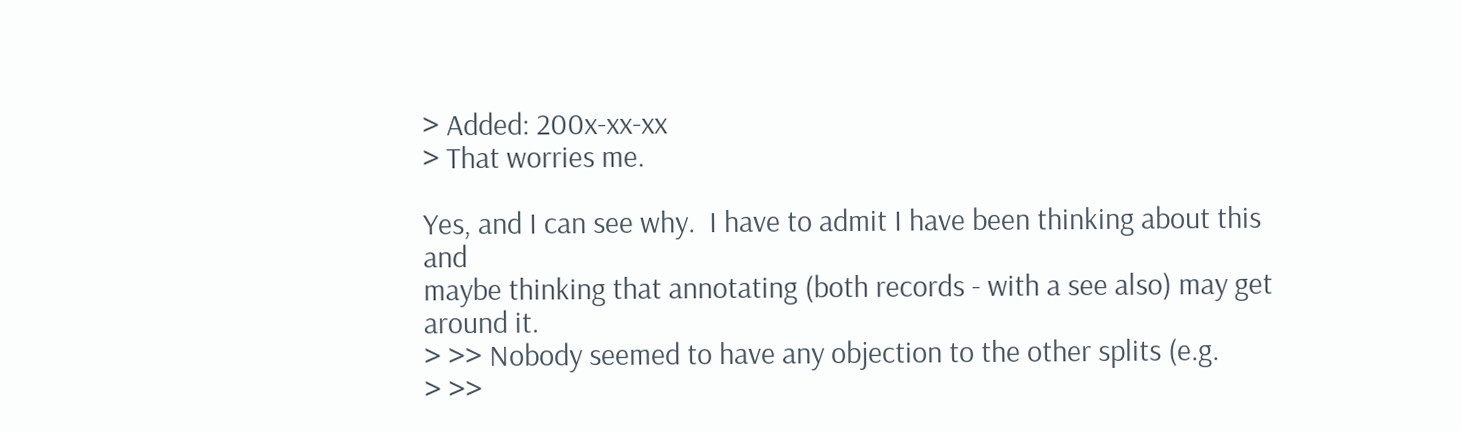> Added: 200x-xx-xx
> That worries me.

Yes, and I can see why.  I have to admit I have been thinking about this and
maybe thinking that annotating (both records - with a see also) may get
around it.
> >> Nobody seemed to have any objection to the other splits (e.g.
> >>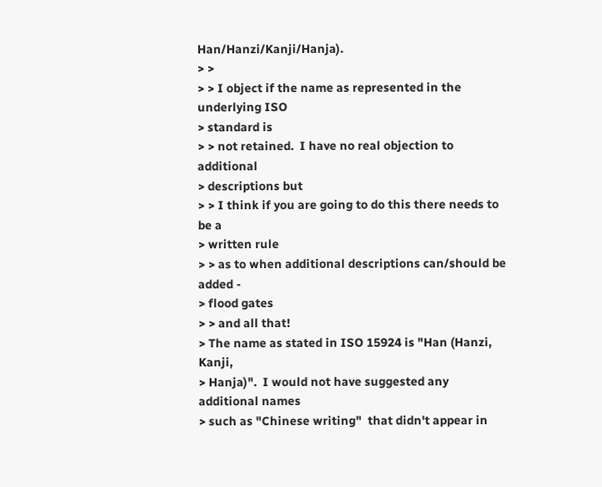Han/Hanzi/Kanji/Hanja).
> >
> > I object if the name as represented in the underlying ISO
> standard is
> > not retained.  I have no real objection to additional
> descriptions but
> > I think if you are going to do this there needs to be a
> written rule
> > as to when additional descriptions can/should be added -
> flood gates
> > and all that!
> The name as stated in ISO 15924 is "Han (Hanzi, Kanji,
> Hanja)".  I would not have suggested any additional names
> such as "Chinese writing"  that didn't appear in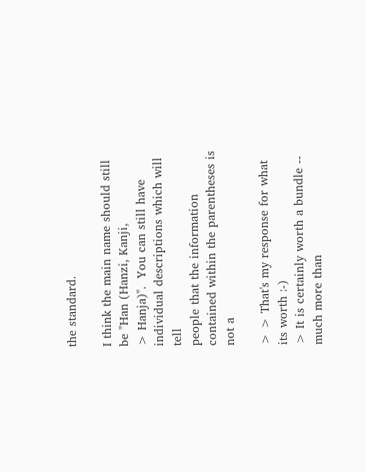the standard.

I think the main name should still be "Han (Hanzi, Kanji,
> Hanja)".  You can still have individual descriptions which will tell
people that the information contained within the parentheses is not a

> > That's my response for what its worth :-)
> It is certainly worth a bundle -- much more than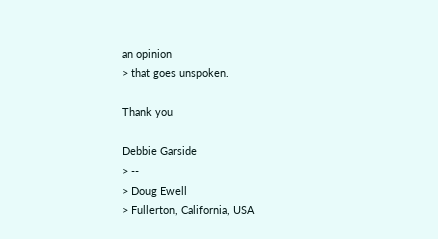an opinion
> that goes unspoken.

Thank you

Debbie Garside
> --
> Doug Ewell
> Fullerton, California, USA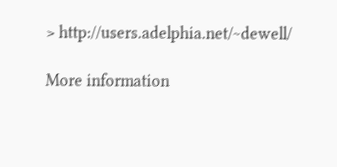> http://users.adelphia.net/~dewell/

More information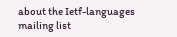about the Ietf-languages mailing list